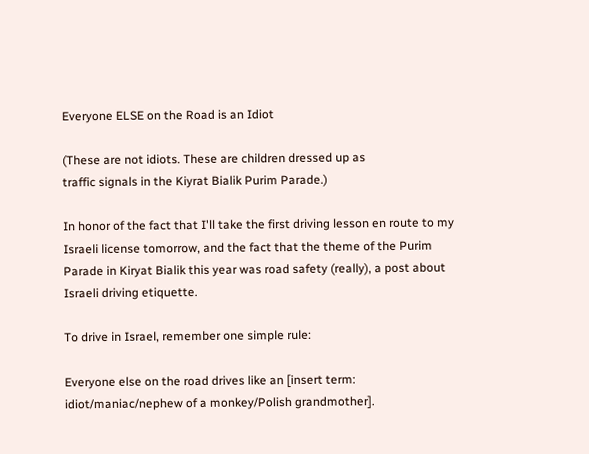Everyone ELSE on the Road is an Idiot

(These are not idiots. These are children dressed up as
traffic signals in the Kiyrat Bialik Purim Parade.)

In honor of the fact that I'll take the first driving lesson en route to my Israeli license tomorrow, and the fact that the theme of the Purim Parade in Kiryat Bialik this year was road safety (really), a post about Israeli driving etiquette.

To drive in Israel, remember one simple rule:

Everyone else on the road drives like an [insert term: idiot/maniac/nephew of a monkey/Polish grandmother].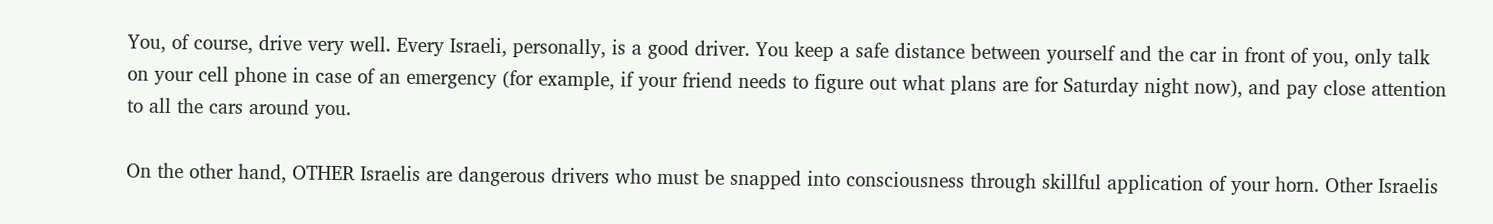You, of course, drive very well. Every Israeli, personally, is a good driver. You keep a safe distance between yourself and the car in front of you, only talk on your cell phone in case of an emergency (for example, if your friend needs to figure out what plans are for Saturday night now), and pay close attention to all the cars around you.

On the other hand, OTHER Israelis are dangerous drivers who must be snapped into consciousness through skillful application of your horn. Other Israelis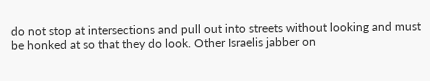do not stop at intersections and pull out into streets without looking and must be honked at so that they do look. Other Israelis jabber on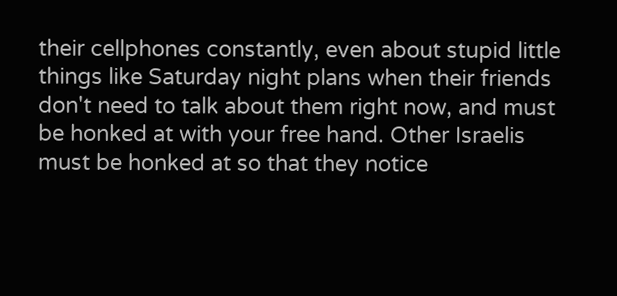their cellphones constantly, even about stupid little things like Saturday night plans when their friends don't need to talk about them right now, and must be honked at with your free hand. Other Israelis must be honked at so that they notice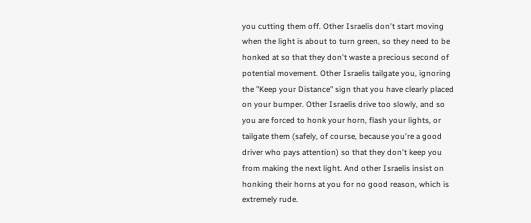you cutting them off. Other Israelis don't start moving when the light is about to turn green, so they need to be honked at so that they don't waste a precious second of potential movement. Other Israelis tailgate you, ignoring the "Keep your Distance" sign that you have clearly placed on your bumper. Other Israelis drive too slowly, and so you are forced to honk your horn, flash your lights, or tailgate them (safely, of course, because you're a good driver who pays attention) so that they don't keep you from making the next light. And other Israelis insist on honking their horns at you for no good reason, which is extremely rude.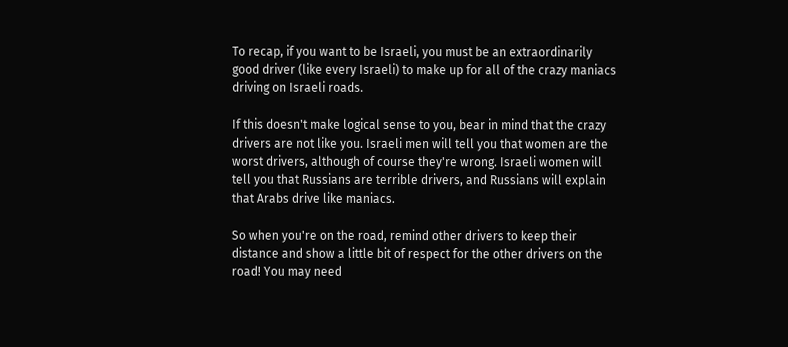To recap, if you want to be Israeli, you must be an extraordinarily good driver (like every Israeli) to make up for all of the crazy maniacs driving on Israeli roads.

If this doesn't make logical sense to you, bear in mind that the crazy drivers are not like you. Israeli men will tell you that women are the worst drivers, although of course they're wrong. Israeli women will tell you that Russians are terrible drivers, and Russians will explain that Arabs drive like maniacs.

So when you're on the road, remind other drivers to keep their distance and show a little bit of respect for the other drivers on the road! You may need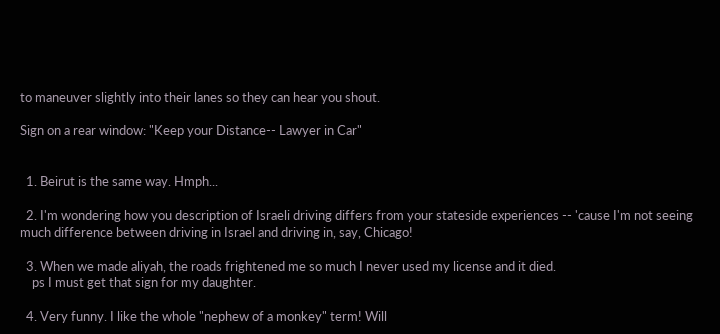to maneuver slightly into their lanes so they can hear you shout.

Sign on a rear window: "Keep your Distance-- Lawyer in Car"


  1. Beirut is the same way. Hmph...

  2. I'm wondering how you description of Israeli driving differs from your stateside experiences -- 'cause I'm not seeing much difference between driving in Israel and driving in, say, Chicago!

  3. When we made aliyah, the roads frightened me so much I never used my license and it died.
    ps I must get that sign for my daughter.

  4. Very funny. I like the whole "nephew of a monkey" term! Will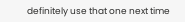definitely use that one next time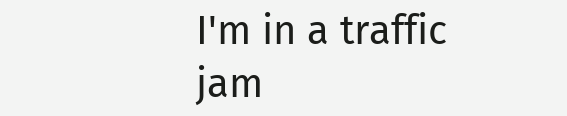I'm in a traffic jam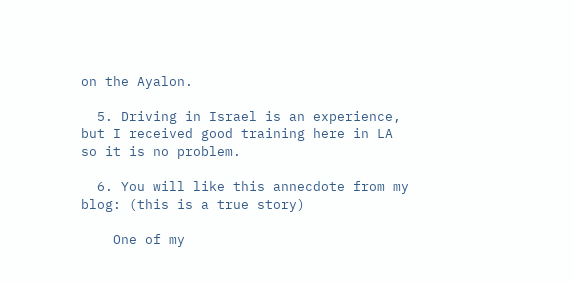on the Ayalon.

  5. Driving in Israel is an experience, but I received good training here in LA so it is no problem.

  6. You will like this annecdote from my blog: (this is a true story)

    One of my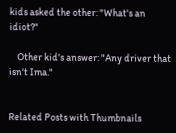kids asked the other: "What's an idiot?"

    Other kid's answer: "Any driver that isn't Ima."


Related Posts with Thumbnails